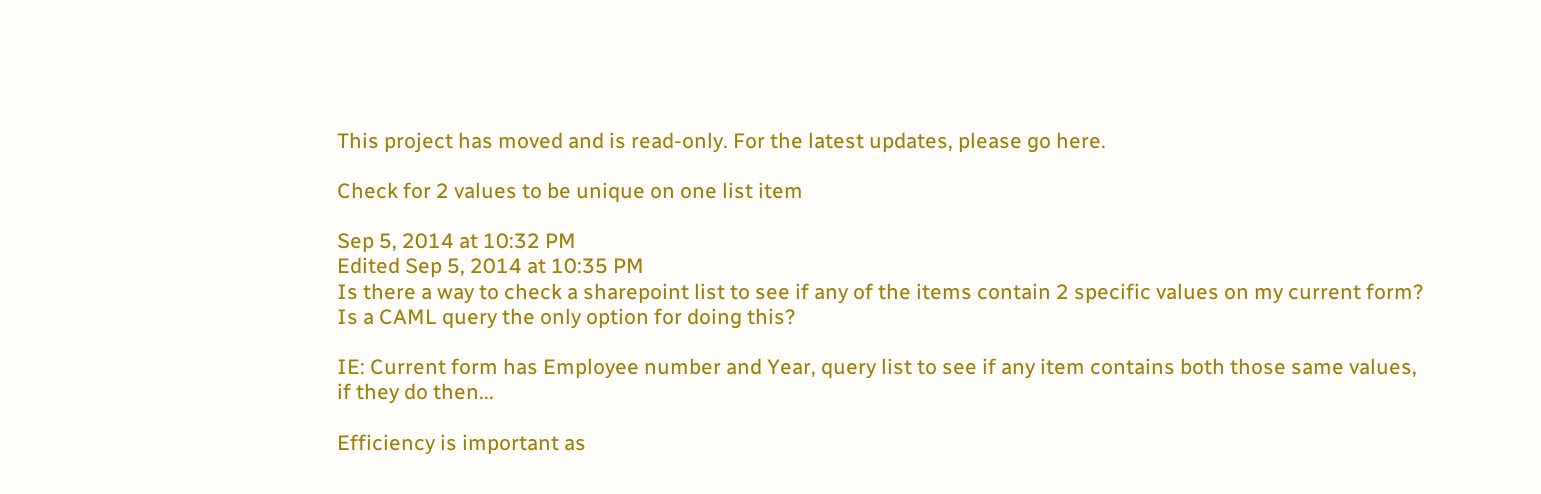This project has moved and is read-only. For the latest updates, please go here.

Check for 2 values to be unique on one list item

Sep 5, 2014 at 10:32 PM
Edited Sep 5, 2014 at 10:35 PM
Is there a way to check a sharepoint list to see if any of the items contain 2 specific values on my current form? Is a CAML query the only option for doing this?

IE: Current form has Employee number and Year, query list to see if any item contains both those same values, if they do then...

Efficiency is important as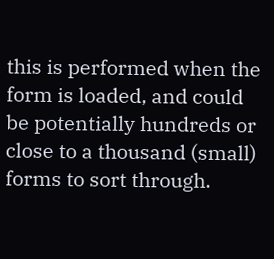this is performed when the form is loaded, and could be potentially hundreds or close to a thousand (small) forms to sort through.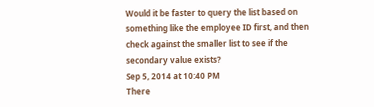Would it be faster to query the list based on something like the employee ID first, and then check against the smaller list to see if the secondary value exists?
Sep 5, 2014 at 10:40 PM
There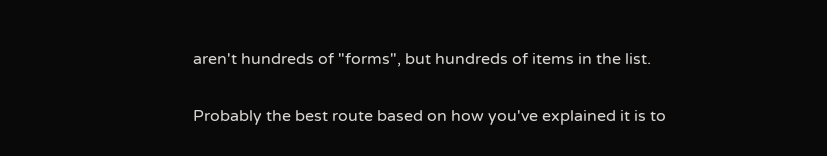aren't hundreds of "forms", but hundreds of items in the list.

Probably the best route based on how you've explained it is to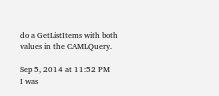do a GetListItems with both values in the CAMLQuery.

Sep 5, 2014 at 11:52 PM
I was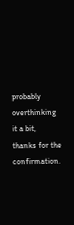probably overthinking it a bit, thanks for the confirmation.